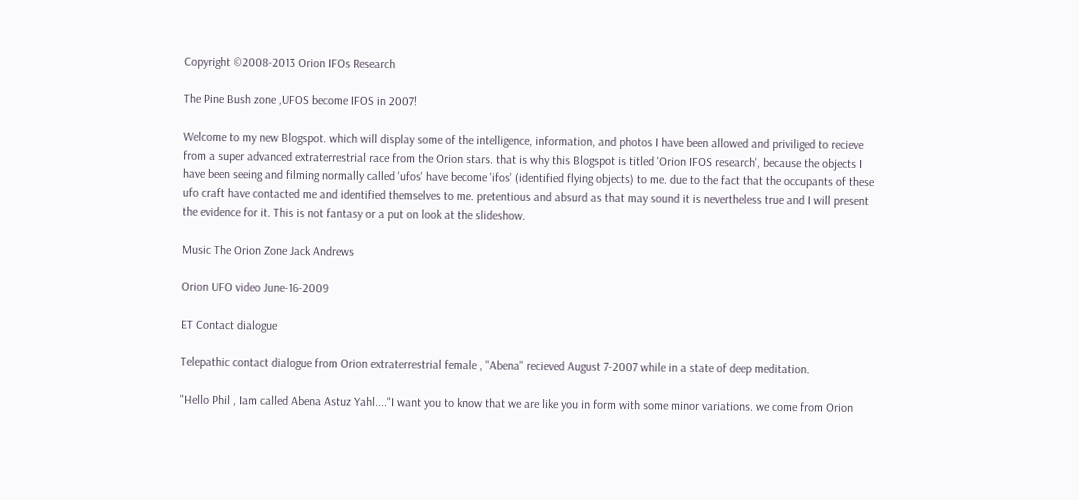Copyright ©2008-2013 Orion IFOs Research

The Pine Bush zone ,UFOS become IFOS in 2007!

Welcome to my new Blogspot. which will display some of the intelligence, information, and photos I have been allowed and priviliged to recieve from a super advanced extraterrestrial race from the Orion stars. that is why this Blogspot is titled 'Orion IFOS research', because the objects I have been seeing and filming normally called 'ufos' have become 'ifos' (identified flying objects) to me. due to the fact that the occupants of these ufo craft have contacted me and identified themselves to me. pretentious and absurd as that may sound it is nevertheless true and I will present the evidence for it. This is not fantasy or a put on look at the slideshow.

Music The Orion Zone Jack Andrews

Orion UFO video June-16-2009

ET Contact dialogue

Telepathic contact dialogue from Orion extraterrestrial female , "Abena" recieved August 7-2007 while in a state of deep meditation.

"Hello Phil , Iam called Abena Astuz Yahl...."I want you to know that we are like you in form with some minor variations. we come from Orion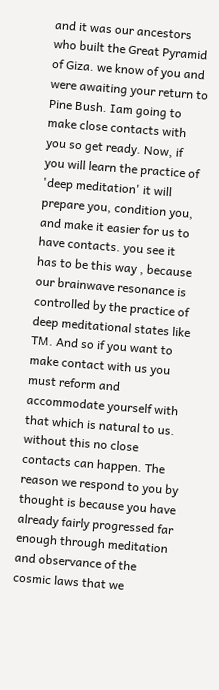and it was our ancestors who built the Great Pyramid of Giza. we know of you and were awaiting your return to Pine Bush. Iam going to make close contacts with you so get ready. Now, if you will learn the practice of 'deep meditation' it will prepare you, condition you, and make it easier for us to have contacts. you see it has to be this way , because our brainwave resonance is controlled by the practice of deep meditational states like TM. And so if you want to make contact with us you must reform and accommodate yourself with that which is natural to us. without this no close contacts can happen. The reason we respond to you by thought is because you have already fairly progressed far enough through meditation and observance of the cosmic laws that we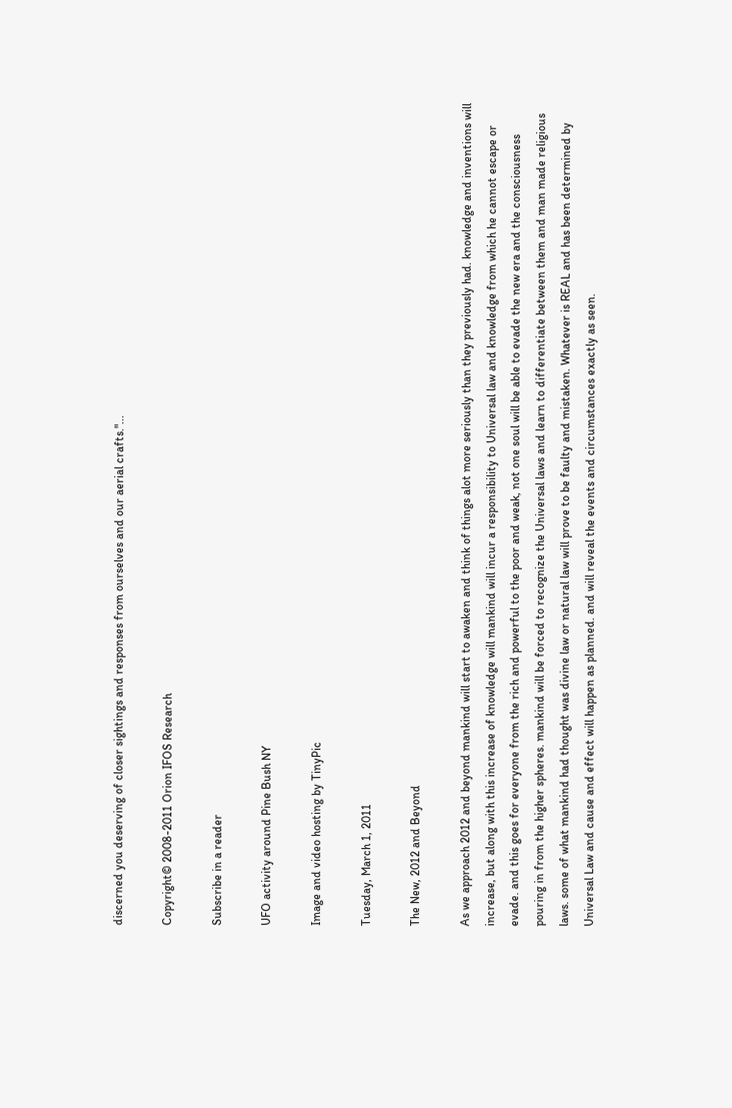discerned you deserving of closer sightings and responses from ourselves and our aerial crafts."...

Copyright© 2008-2011 Orion IFOS Research

Subscribe in a reader

UFO activity around Pine Bush NY

Image and video hosting by TinyPic

Tuesday, March 1, 2011

The New, 2012 and Beyond

As we approach 2012 and beyond mankind will start to awaken and think of things alot more seriously than they previously had. knowledge and inventions will increase, but along with this increase of knowledge will mankind will incur a responsibility to Universal law and knowledge from which he cannot escape or evade. and this goes for everyone from the rich and powerful to the poor and weak, not one soul will be able to evade the new era and the consciousness pouring in from the higher spheres. mankind will be forced to recognize the Universal laws and learn to differentiate between them and man made religious laws. some of what mankind had thought was divine law or natural law will prove to be faulty and mistaken. Whatever is REAL and has been determined by Universal Law and cause and effect will happen as planned. and will reveal the events and circumstances exactly as seen.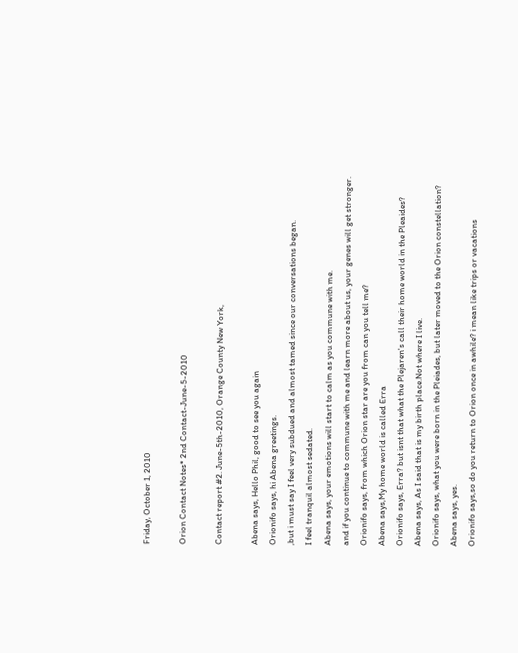Friday, October 1, 2010

Orion Contact Notes* 2nd Contact-June-5-2010

Contact report #2. June-5th-2010, Orange County New York,

Abena says, Hello Phil, good to see you again
Orionifo says, hi Abena greetings.
,but i must say I feel very subdued and almost tamed since our conversations began.
I feel tranquil almost sedated.
Abena says, your emotions will start to calm as you commune with me.
and if you continue to commune with me and learn more about us, your genes will get stronger.
Orionifo says, from which Orion star are you from can you tell me?
Abena says,My home world is called Erra
Orionifo says, Erra? but isnt that what the Plejaren's call their home world in the Pleaides?
Abena says, As I said that is my birth place.Not where I live.
Orionifo says, what you were born in the Pleiades, but later moved to the Orion constellation?
Abena says, yes.
Orionifo says,so do you return to Orion once in awhile? i mean like trips or vacations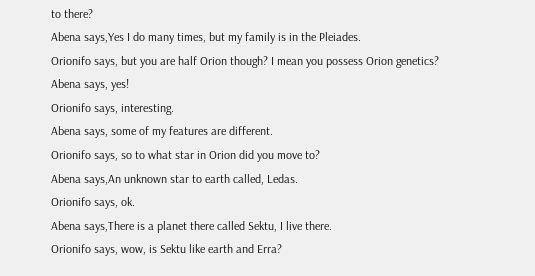to there?
Abena says,Yes I do many times, but my family is in the Pleiades.
Orionifo says, but you are half Orion though? I mean you possess Orion genetics?
Abena says, yes!
Orionifo says, interesting.
Abena says, some of my features are different.
Orionifo says, so to what star in Orion did you move to?
Abena says,An unknown star to earth called, Ledas.
Orionifo says, ok.
Abena says,There is a planet there called Sektu, I live there.
Orionifo says, wow, is Sektu like earth and Erra?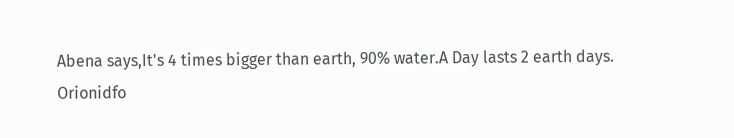Abena says,It's 4 times bigger than earth, 90% water.A Day lasts 2 earth days.
Orionidfo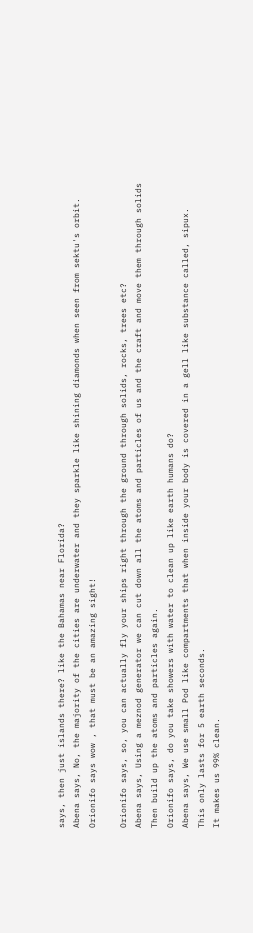says, then just islands there? like the Bahamas near Florida?
Abena says, No, the majority of the cities are underwater and they sparkle like shining diamonds when seen from sektu's orbit.
Orionifo says wow , that must be an amazing sight!

Orionifo says, so, you can actually fly your ships right through the ground through solids, rocks, trees etc?
Abena says, Using a meznod generator we can cut down all the atoms and particles of us and the craft and move them through solids
Then build up the atoms and particles again.
Orionifo says, do you take showers with water to clean up like earth humans do?
Abena says, We use small Pod like compartments that when inside your body is covered in a gell like substance called, sipux.
This only lasts for 5 earth seconds.
It makes us 99% clean.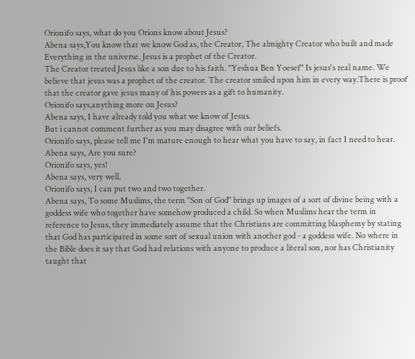Orionifo says, what do you Orions know about Jesus?
Abena says,You know that we know God as, the Creator, The almighty Creator who built and made Everything in the universe. Jesus is a prophet of the Creator.
The Creator treated Jesus like a son due to his faith. "Yeshua Ben Yoesef" Is jesus's real name. We believe that jesus was a prophet of the creator. The creator smiled upon him in every way.There is proof that the creator gave jesus many of his powers as a gift to humanity.
Orionifo says,anything more on Jesus?
Abena says, I have already told you what we know of Jesus.
But i cannot comment further as you may disagree with our beliefs.
Orionifo says, please tell me I'm mature enough to hear what you have to say, in fact I need to hear.
Abena says, Are you sure?
Orionifo says, yes!
Abena says, very well.
Orionifo says, I can put two and two together.
Abena says, To some Muslims, the term "Son of God" brings up images of a sort of divine being with a goddess wife who together have somehow produced a child. So when Muslims hear the term in reference to Jesus, they immediately assume that the Christians are committing blasphemy by stating that God has participated in some sort of sexual union with another god - a goddess wife. No where in the Bible does it say that God had relations with anyone to produce a literal son, nor has Christianity taught that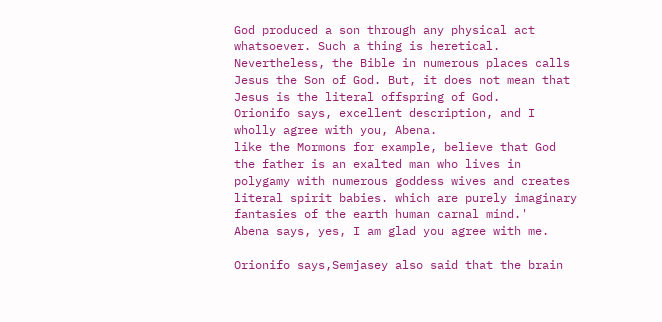God produced a son through any physical act whatsoever. Such a thing is heretical. Nevertheless, the Bible in numerous places calls Jesus the Son of God. But, it does not mean that Jesus is the literal offspring of God.
Orionifo says, excellent description, and I wholly agree with you, Abena.
like the Mormons for example, believe that God the father is an exalted man who lives in polygamy with numerous goddess wives and creates literal spirit babies. which are purely imaginary fantasies of the earth human carnal mind.'
Abena says, yes, I am glad you agree with me.

Orionifo says,Semjasey also said that the brain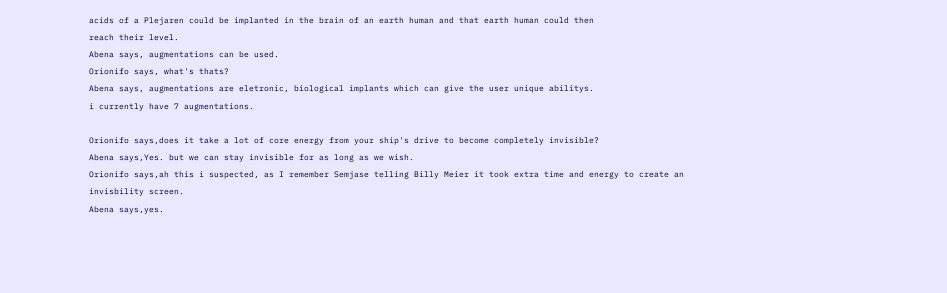acids of a Plejaren could be implanted in the brain of an earth human and that earth human could then
reach their level.
Abena says, augmentations can be used.
Orionifo says, what's thats?
Abena says, augmentations are eletronic, biological implants which can give the user unique abilitys.
i currently have 7 augmentations.

Orionifo says,does it take a lot of core energy from your ship's drive to become completely invisible?
Abena says,Yes. but we can stay invisible for as long as we wish.
Orionifo says,ah this i suspected, as I remember Semjase telling Billy Meier it took extra time and energy to create an invisbility screen.
Abena says,yes.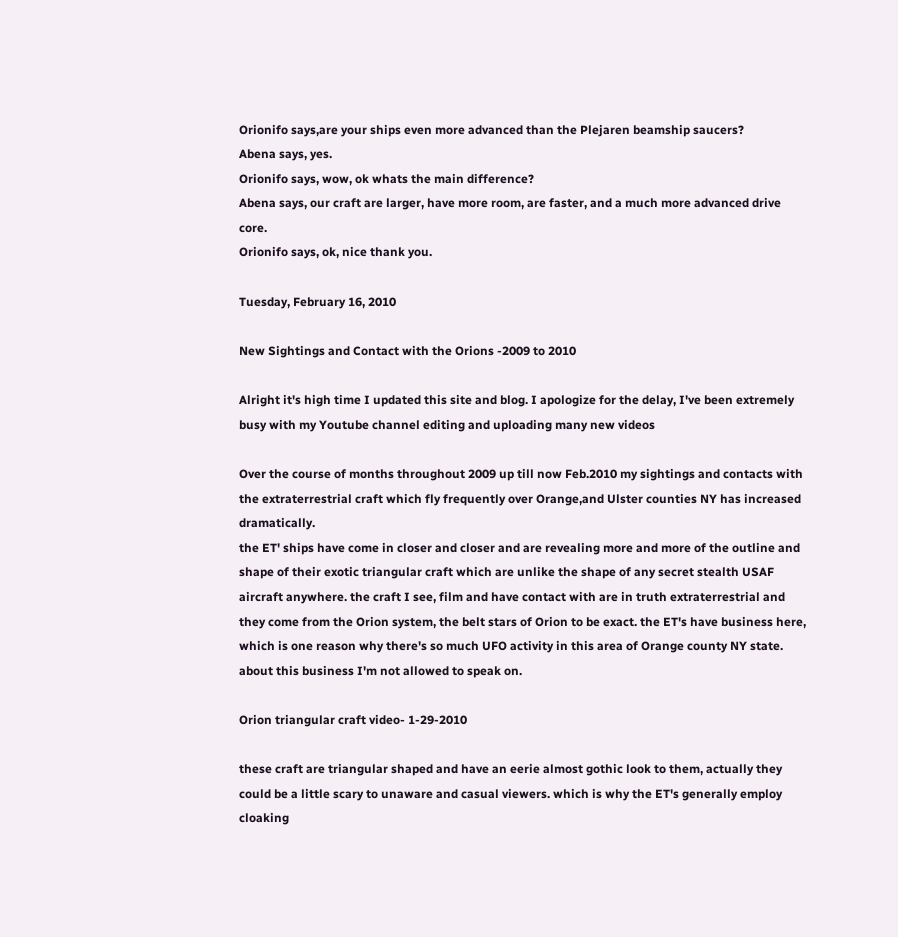Orionifo says,are your ships even more advanced than the Plejaren beamship saucers?
Abena says, yes.
Orionifo says, wow, ok whats the main difference?
Abena says, our craft are larger, have more room, are faster, and a much more advanced drive core.
Orionifo says, ok, nice thank you.

Tuesday, February 16, 2010

New Sightings and Contact with the Orions -2009 to 2010

Alright it's high time I updated this site and blog. I apologize for the delay, I've been extremely busy with my Youtube channel editing and uploading many new videos

Over the course of months throughout 2009 up till now Feb.2010 my sightings and contacts with the extraterrestrial craft which fly frequently over Orange,and Ulster counties NY has increased dramatically.
the ET' ships have come in closer and closer and are revealing more and more of the outline and shape of their exotic triangular craft which are unlike the shape of any secret stealth USAF aircraft anywhere. the craft I see, film and have contact with are in truth extraterrestrial and they come from the Orion system, the belt stars of Orion to be exact. the ET's have business here, which is one reason why there's so much UFO activity in this area of Orange county NY state. about this business I'm not allowed to speak on.

Orion triangular craft video- 1-29-2010

these craft are triangular shaped and have an eerie almost gothic look to them, actually they could be a little scary to unaware and casual viewers. which is why the ET's generally employ cloaking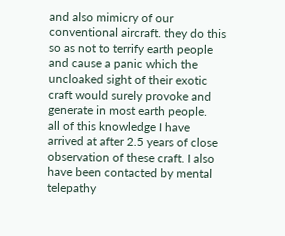and also mimicry of our conventional aircraft. they do this so as not to terrify earth people and cause a panic which the uncloaked sight of their exotic craft would surely provoke and generate in most earth people.
all of this knowledge I have arrived at after 2.5 years of close observation of these craft. I also have been contacted by mental telepathy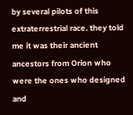by several pilots of this extraterrestrial race. they told me it was their ancient ancestors from Orion who were the ones who designed and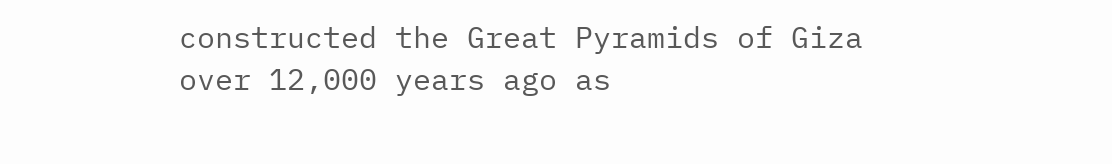constructed the Great Pyramids of Giza over 12,000 years ago as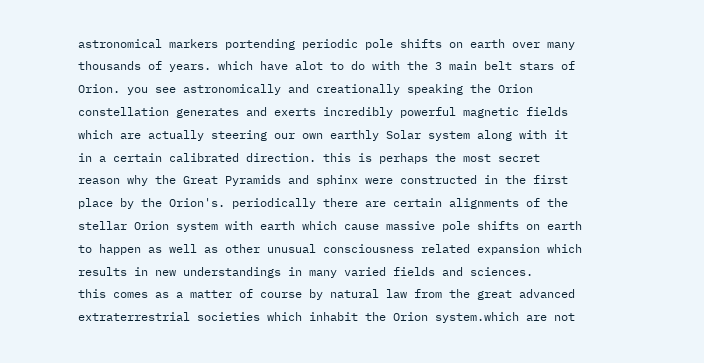astronomical markers portending periodic pole shifts on earth over many thousands of years. which have alot to do with the 3 main belt stars of Orion. you see astronomically and creationally speaking the Orion constellation generates and exerts incredibly powerful magnetic fields which are actually steering our own earthly Solar system along with it in a certain calibrated direction. this is perhaps the most secret reason why the Great Pyramids and sphinx were constructed in the first place by the Orion's. periodically there are certain alignments of the stellar Orion system with earth which cause massive pole shifts on earth to happen as well as other unusual consciousness related expansion which results in new understandings in many varied fields and sciences.
this comes as a matter of course by natural law from the great advanced extraterrestrial societies which inhabit the Orion system.which are not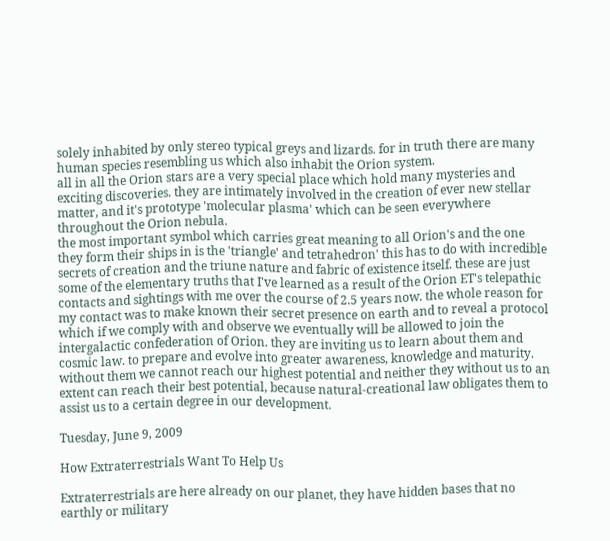solely inhabited by only stereo typical greys and lizards. for in truth there are many human species resembling us which also inhabit the Orion system.
all in all the Orion stars are a very special place which hold many mysteries and exciting discoveries. they are intimately involved in the creation of ever new stellar matter, and it's prototype 'molecular plasma' which can be seen everywhere throughout the Orion nebula.
the most important symbol which carries great meaning to all Orion's and the one they form their ships in is the 'triangle' and tetrahedron' this has to do with incredible secrets of creation and the triune nature and fabric of existence itself. these are just some of the elementary truths that I've learned as a result of the Orion ET's telepathic contacts and sightings with me over the course of 2.5 years now. the whole reason for my contact was to make known their secret presence on earth and to reveal a protocol which if we comply with and observe we eventually will be allowed to join the intergalactic confederation of Orion. they are inviting us to learn about them and cosmic law. to prepare and evolve into greater awareness, knowledge and maturity. without them we cannot reach our highest potential and neither they without us to an extent can reach their best potential, because natural-creational law obligates them to assist us to a certain degree in our development.

Tuesday, June 9, 2009

How Extraterrestrials Want To Help Us

Extraterrestrials are here already on our planet, they have hidden bases that no earthly or military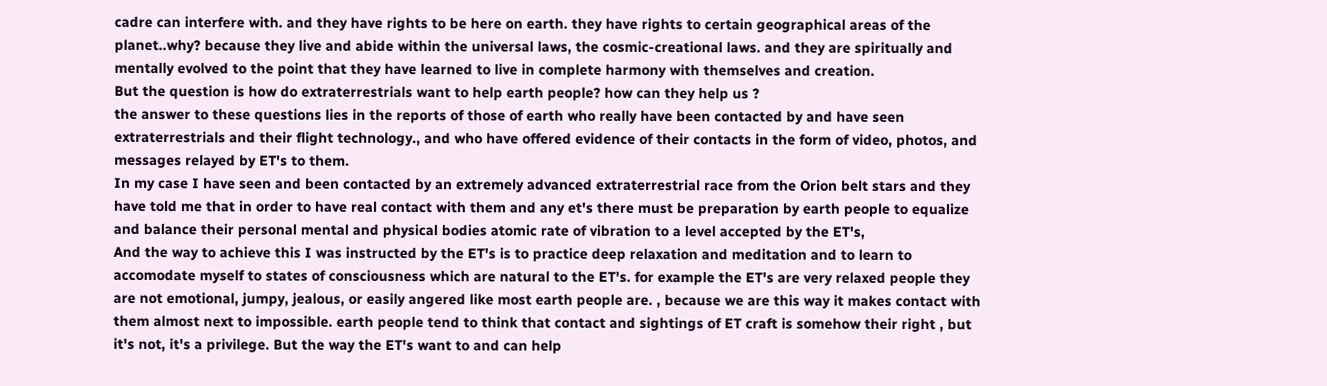cadre can interfere with. and they have rights to be here on earth. they have rights to certain geographical areas of the planet..why? because they live and abide within the universal laws, the cosmic-creational laws. and they are spiritually and mentally evolved to the point that they have learned to live in complete harmony with themselves and creation.
But the question is how do extraterrestrials want to help earth people? how can they help us ?
the answer to these questions lies in the reports of those of earth who really have been contacted by and have seen extraterrestrials and their flight technology., and who have offered evidence of their contacts in the form of video, photos, and messages relayed by ET's to them.
In my case I have seen and been contacted by an extremely advanced extraterrestrial race from the Orion belt stars and they have told me that in order to have real contact with them and any et's there must be preparation by earth people to equalize and balance their personal mental and physical bodies atomic rate of vibration to a level accepted by the ET's,
And the way to achieve this I was instructed by the ET's is to practice deep relaxation and meditation and to learn to accomodate myself to states of consciousness which are natural to the ET's. for example the ET's are very relaxed people they are not emotional, jumpy, jealous, or easily angered like most earth people are. , because we are this way it makes contact with them almost next to impossible. earth people tend to think that contact and sightings of ET craft is somehow their right , but it's not, it's a privilege. But the way the ET's want to and can help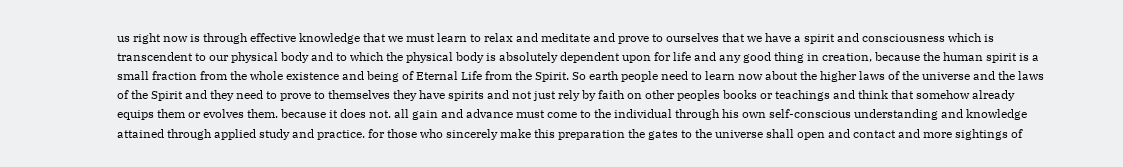us right now is through effective knowledge that we must learn to relax and meditate and prove to ourselves that we have a spirit and consciousness which is transcendent to our physical body and to which the physical body is absolutely dependent upon for life and any good thing in creation, because the human spirit is a small fraction from the whole existence and being of Eternal Life from the Spirit. So earth people need to learn now about the higher laws of the universe and the laws of the Spirit and they need to prove to themselves they have spirits and not just rely by faith on other peoples books or teachings and think that somehow already equips them or evolves them. because it does not. all gain and advance must come to the individual through his own self-conscious understanding and knowledge attained through applied study and practice. for those who sincerely make this preparation the gates to the universe shall open and contact and more sightings of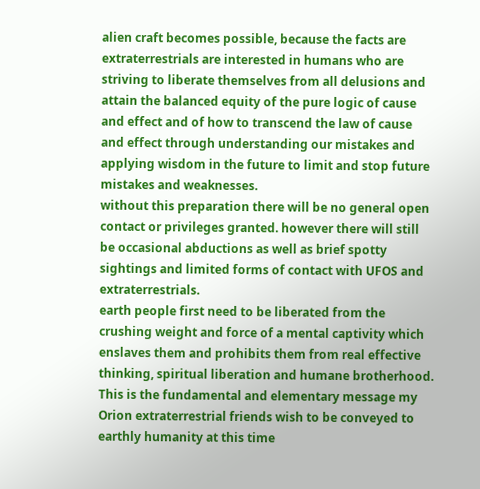alien craft becomes possible, because the facts are extraterrestrials are interested in humans who are striving to liberate themselves from all delusions and attain the balanced equity of the pure logic of cause and effect and of how to transcend the law of cause and effect through understanding our mistakes and applying wisdom in the future to limit and stop future mistakes and weaknesses.
without this preparation there will be no general open contact or privileges granted. however there will still be occasional abductions as well as brief spotty sightings and limited forms of contact with UFOS and extraterrestrials.
earth people first need to be liberated from the crushing weight and force of a mental captivity which enslaves them and prohibits them from real effective thinking, spiritual liberation and humane brotherhood.
This is the fundamental and elementary message my Orion extraterrestrial friends wish to be conveyed to earthly humanity at this time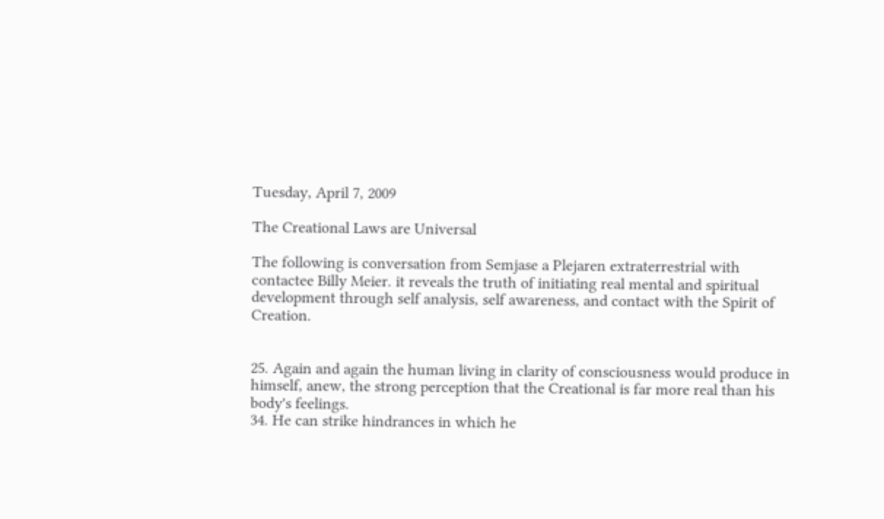Tuesday, April 7, 2009

The Creational Laws are Universal

The following is conversation from Semjase a Plejaren extraterrestrial with contactee Billy Meier. it reveals the truth of initiating real mental and spiritual development through self analysis, self awareness, and contact with the Spirit of Creation.


25. Again and again the human living in clarity of consciousness would produce in himself, anew, the strong perception that the Creational is far more real than his body's feelings.
34. He can strike hindrances in which he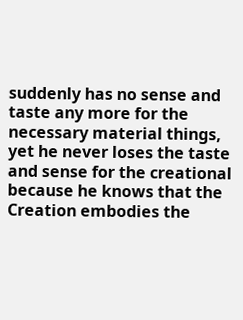suddenly has no sense and taste any more for the necessary material things, yet he never loses the taste and sense for the creational because he knows that the Creation embodies the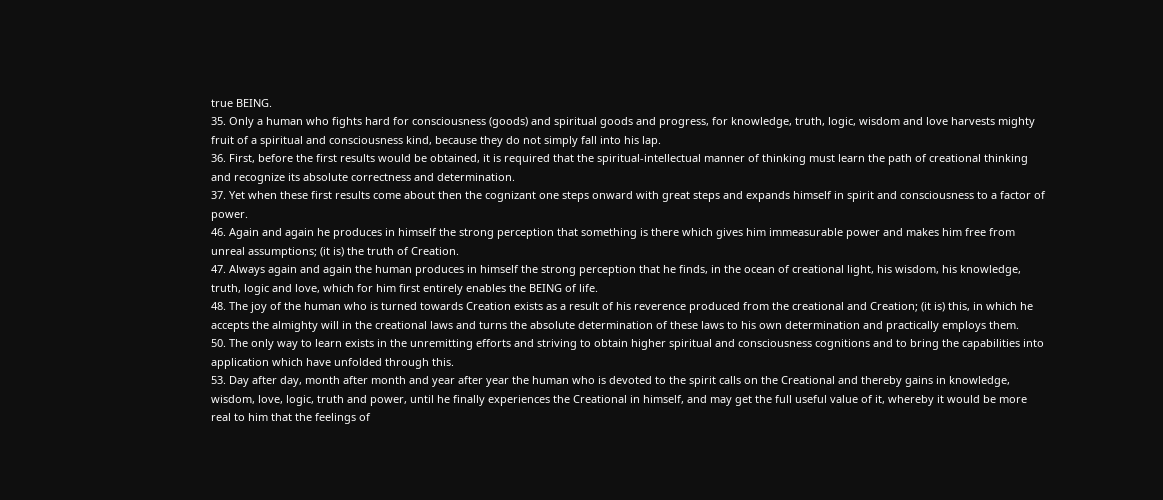true BEING.
35. Only a human who fights hard for consciousness (goods) and spiritual goods and progress, for knowledge, truth, logic, wisdom and love harvests mighty fruit of a spiritual and consciousness kind, because they do not simply fall into his lap.
36. First, before the first results would be obtained, it is required that the spiritual-intellectual manner of thinking must learn the path of creational thinking and recognize its absolute correctness and determination.
37. Yet when these first results come about then the cognizant one steps onward with great steps and expands himself in spirit and consciousness to a factor of power.
46. Again and again he produces in himself the strong perception that something is there which gives him immeasurable power and makes him free from unreal assumptions; (it is) the truth of Creation.
47. Always again and again the human produces in himself the strong perception that he finds, in the ocean of creational light, his wisdom, his knowledge, truth, logic and love, which for him first entirely enables the BEING of life.
48. The joy of the human who is turned towards Creation exists as a result of his reverence produced from the creational and Creation; (it is) this, in which he accepts the almighty will in the creational laws and turns the absolute determination of these laws to his own determination and practically employs them.
50. The only way to learn exists in the unremitting efforts and striving to obtain higher spiritual and consciousness cognitions and to bring the capabilities into application which have unfolded through this.
53. Day after day, month after month and year after year the human who is devoted to the spirit calls on the Creational and thereby gains in knowledge, wisdom, love, logic, truth and power, until he finally experiences the Creational in himself, and may get the full useful value of it, whereby it would be more real to him that the feelings of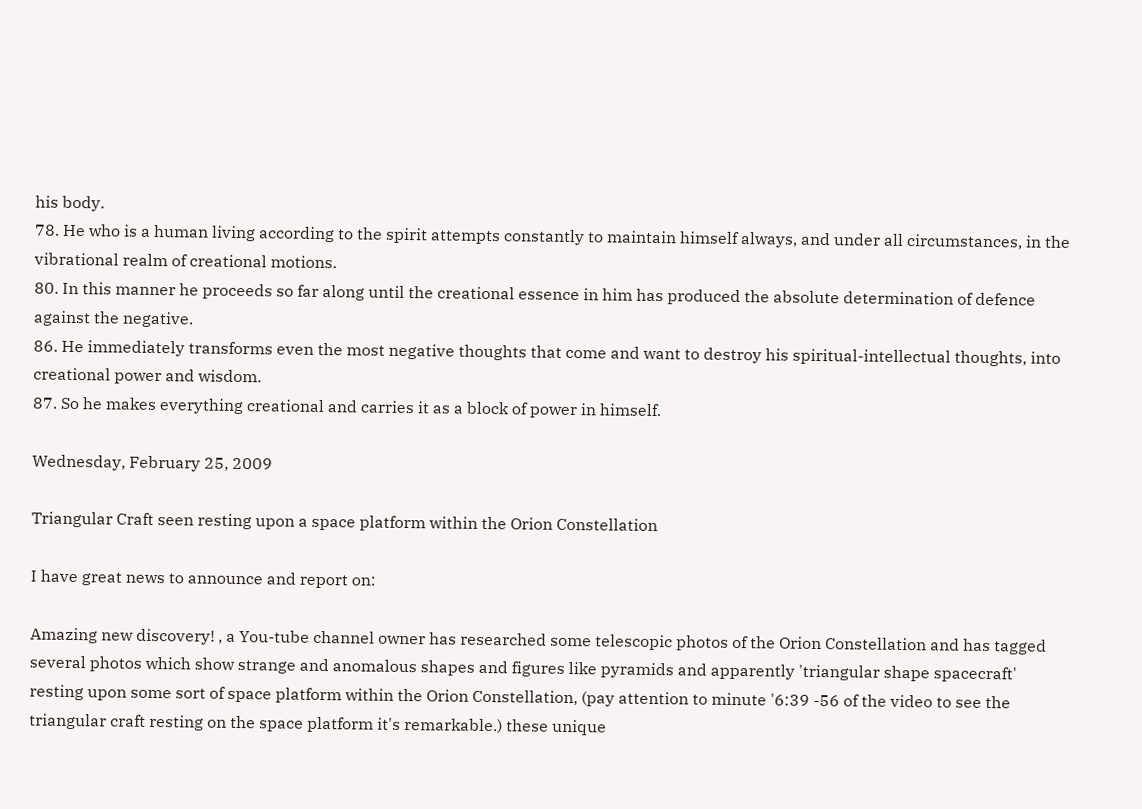his body.
78. He who is a human living according to the spirit attempts constantly to maintain himself always, and under all circumstances, in the vibrational realm of creational motions.
80. In this manner he proceeds so far along until the creational essence in him has produced the absolute determination of defence against the negative.
86. He immediately transforms even the most negative thoughts that come and want to destroy his spiritual-intellectual thoughts, into creational power and wisdom.
87. So he makes everything creational and carries it as a block of power in himself.

Wednesday, February 25, 2009

Triangular Craft seen resting upon a space platform within the Orion Constellation

I have great news to announce and report on:

Amazing new discovery! , a You-tube channel owner has researched some telescopic photos of the Orion Constellation and has tagged several photos which show strange and anomalous shapes and figures like pyramids and apparently 'triangular shape spacecraft' resting upon some sort of space platform within the Orion Constellation, (pay attention to minute '6:39 -56 of the video to see the triangular craft resting on the space platform it's remarkable.) these unique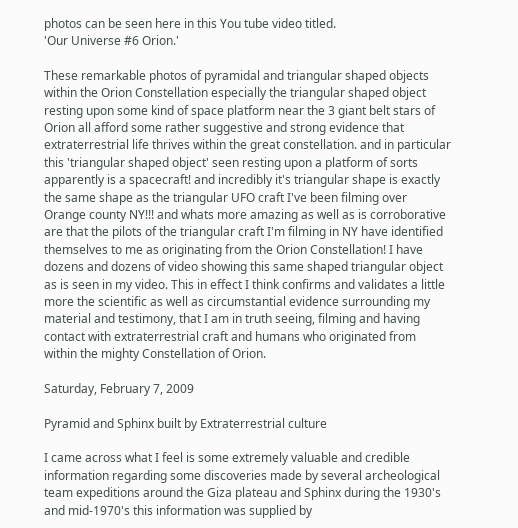photos can be seen here in this You tube video titled.
'Our Universe #6 Orion.'

These remarkable photos of pyramidal and triangular shaped objects within the Orion Constellation especially the triangular shaped object resting upon some kind of space platform near the 3 giant belt stars of Orion all afford some rather suggestive and strong evidence that extraterrestrial life thrives within the great constellation. and in particular this 'triangular shaped object' seen resting upon a platform of sorts apparently is a spacecraft! and incredibly it's triangular shape is exactly the same shape as the triangular UFO craft I've been filming over Orange county NY!!! and whats more amazing as well as is corroborative are that the pilots of the triangular craft I'm filming in NY have identified themselves to me as originating from the Orion Constellation! I have dozens and dozens of video showing this same shaped triangular object as is seen in my video. This in effect I think confirms and validates a little more the scientific as well as circumstantial evidence surrounding my material and testimony, that I am in truth seeing, filming and having contact with extraterrestrial craft and humans who originated from within the mighty Constellation of Orion.

Saturday, February 7, 2009

Pyramid and Sphinx built by Extraterrestrial culture

I came across what I feel is some extremely valuable and credible information regarding some discoveries made by several archeological team expeditions around the Giza plateau and Sphinx during the 1930's and mid-1970's this information was supplied by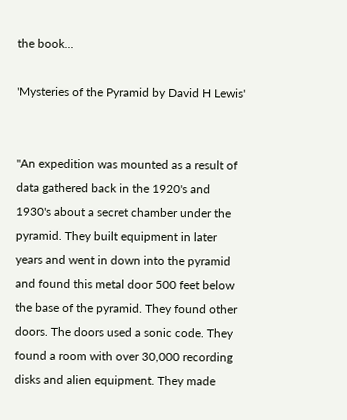the book...

'Mysteries of the Pyramid by David H Lewis'


"An expedition was mounted as a result of data gathered back in the 1920's and 1930's about a secret chamber under the pyramid. They built equipment in later years and went in down into the pyramid and found this metal door 500 feet below the base of the pyramid. They found other doors. The doors used a sonic code. They found a room with over 30,000 recording disks and alien equipment. They made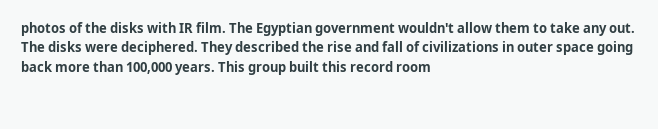photos of the disks with IR film. The Egyptian government wouldn't allow them to take any out. The disks were deciphered. They described the rise and fall of civilizations in outer space going back more than 100,000 years. This group built this record room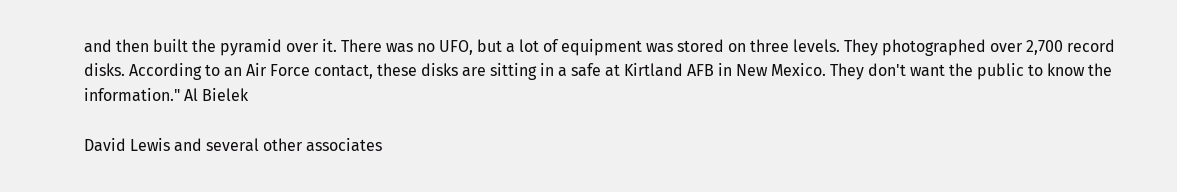and then built the pyramid over it. There was no UFO, but a lot of equipment was stored on three levels. They photographed over 2,700 record disks. According to an Air Force contact, these disks are sitting in a safe at Kirtland AFB in New Mexico. They don't want the public to know the information." Al Bielek

David Lewis and several other associates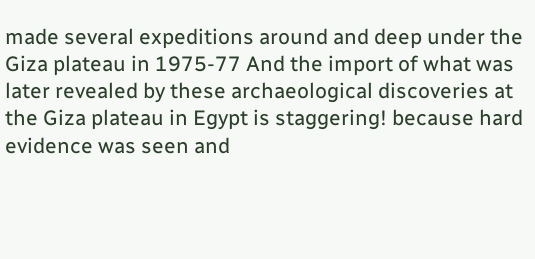made several expeditions around and deep under the Giza plateau in 1975-77 And the import of what was later revealed by these archaeological discoveries at the Giza plateau in Egypt is staggering! because hard evidence was seen and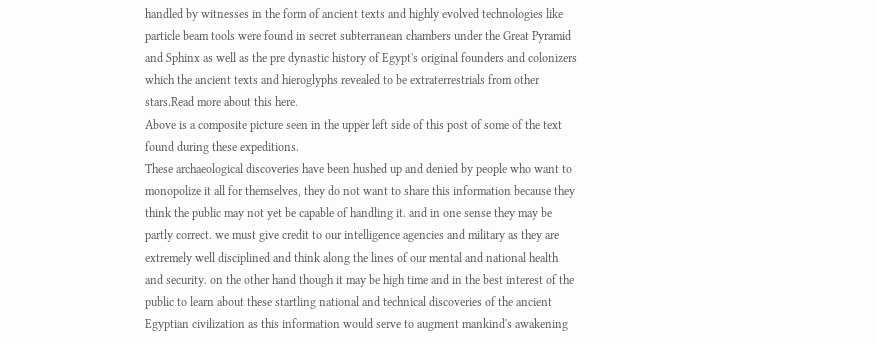handled by witnesses in the form of ancient texts and highly evolved technologies like particle beam tools were found in secret subterranean chambers under the Great Pyramid and Sphinx as well as the pre dynastic history of Egypt's original founders and colonizers which the ancient texts and hieroglyphs revealed to be extraterrestrials from other stars.Read more about this here.
Above is a composite picture seen in the upper left side of this post of some of the text found during these expeditions.
These archaeological discoveries have been hushed up and denied by people who want to monopolize it all for themselves, they do not want to share this information because they think the public may not yet be capable of handling it. and in one sense they may be partly correct. we must give credit to our intelligence agencies and military as they are extremely well disciplined and think along the lines of our mental and national health and security. on the other hand though it may be high time and in the best interest of the public to learn about these startling national and technical discoveries of the ancient Egyptian civilization as this information would serve to augment mankind's awakening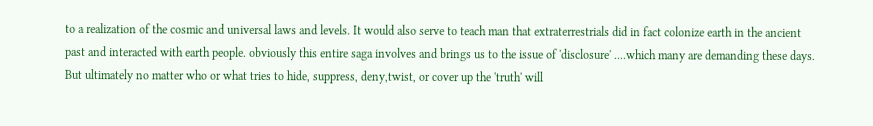to a realization of the cosmic and universal laws and levels. It would also serve to teach man that extraterrestrials did in fact colonize earth in the ancient past and interacted with earth people. obviously this entire saga involves and brings us to the issue of 'disclosure' ....which many are demanding these days. But ultimately no matter who or what tries to hide, suppress, deny,twist, or cover up the 'truth' will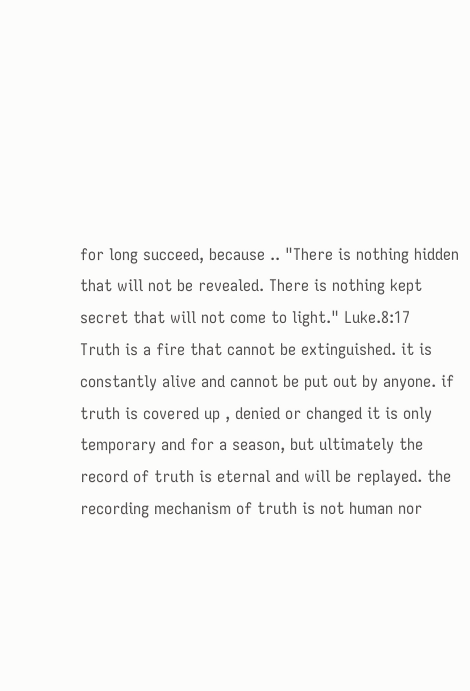for long succeed, because .. "There is nothing hidden that will not be revealed. There is nothing kept secret that will not come to light." Luke.8:17
Truth is a fire that cannot be extinguished. it is constantly alive and cannot be put out by anyone. if truth is covered up , denied or changed it is only temporary and for a season, but ultimately the record of truth is eternal and will be replayed. the recording mechanism of truth is not human nor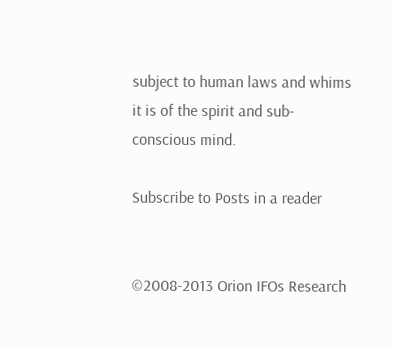subject to human laws and whims it is of the spirit and sub-conscious mind.

Subscribe to Posts in a reader


©2008-2013 Orion IFOs Research